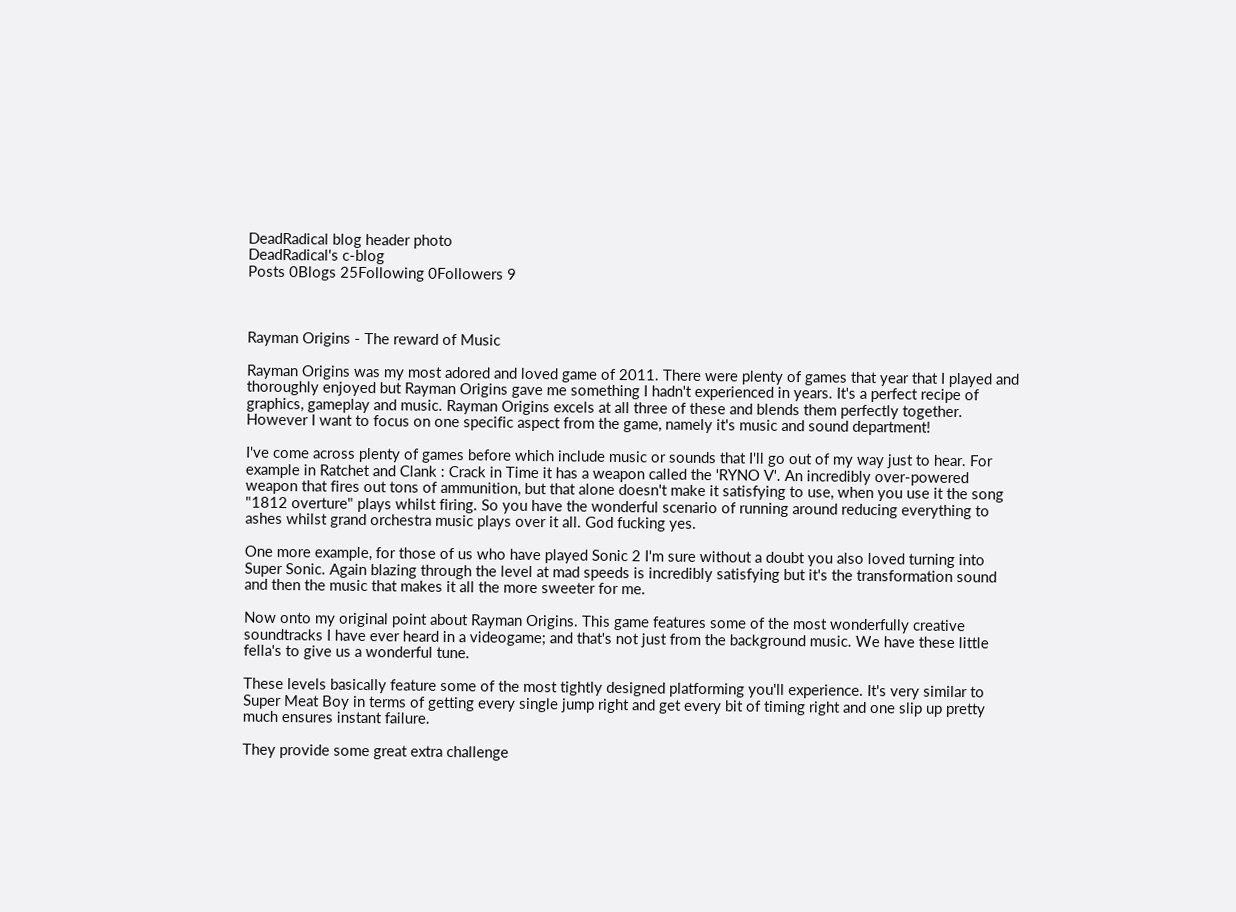DeadRadical blog header photo
DeadRadical's c-blog
Posts 0Blogs 25Following 0Followers 9



Rayman Origins - The reward of Music

Rayman Origins was my most adored and loved game of 2011. There were plenty of games that year that I played and thoroughly enjoyed but Rayman Origins gave me something I hadn't experienced in years. It's a perfect recipe of graphics, gameplay and music. Rayman Origins excels at all three of these and blends them perfectly together. However I want to focus on one specific aspect from the game, namely it's music and sound department!

I've come across plenty of games before which include music or sounds that I'll go out of my way just to hear. For example in Ratchet and Clank : Crack in Time it has a weapon called the 'RYNO V'. An incredibly over-powered weapon that fires out tons of ammunition, but that alone doesn't make it satisfying to use, when you use it the song "1812 overture" plays whilst firing. So you have the wonderful scenario of running around reducing everything to ashes whilst grand orchestra music plays over it all. God fucking yes.

One more example, for those of us who have played Sonic 2 I'm sure without a doubt you also loved turning into Super Sonic. Again blazing through the level at mad speeds is incredibly satisfying but it's the transformation sound and then the music that makes it all the more sweeter for me.

Now onto my original point about Rayman Origins. This game features some of the most wonderfully creative soundtracks I have ever heard in a videogame; and that's not just from the background music. We have these little fella's to give us a wonderful tune.

These levels basically feature some of the most tightly designed platforming you'll experience. It's very similar to Super Meat Boy in terms of getting every single jump right and get every bit of timing right and one slip up pretty much ensures instant failure.

They provide some great extra challenge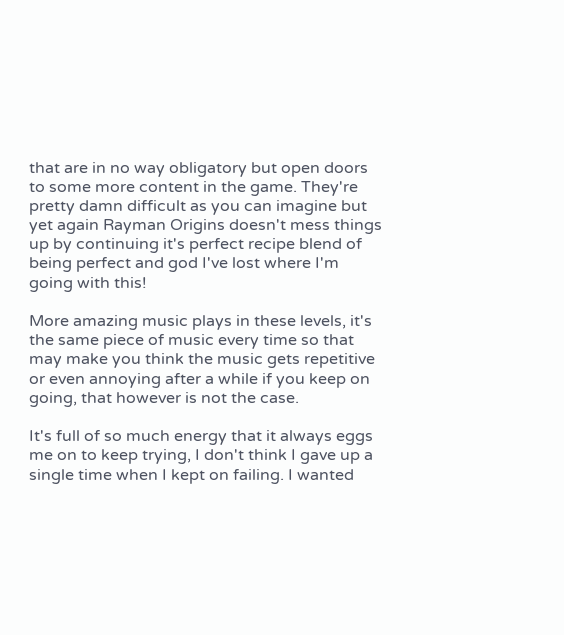that are in no way obligatory but open doors to some more content in the game. They're pretty damn difficult as you can imagine but yet again Rayman Origins doesn't mess things up by continuing it's perfect recipe blend of being perfect and god I've lost where I'm going with this!

More amazing music plays in these levels, it's the same piece of music every time so that may make you think the music gets repetitive or even annoying after a while if you keep on going, that however is not the case.

It's full of so much energy that it always eggs me on to keep trying, I don't think I gave up a single time when I kept on failing. I wanted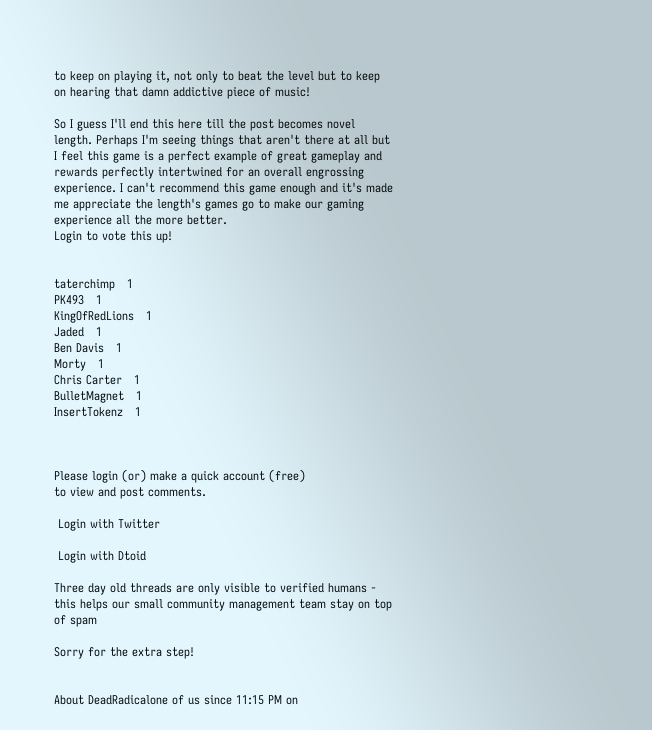to keep on playing it, not only to beat the level but to keep on hearing that damn addictive piece of music!

So I guess I'll end this here till the post becomes novel length. Perhaps I'm seeing things that aren't there at all but I feel this game is a perfect example of great gameplay and rewards perfectly intertwined for an overall engrossing experience. I can't recommend this game enough and it's made me appreciate the length's games go to make our gaming experience all the more better.
Login to vote this up!


taterchimp   1
PK493   1
KingOfRedLions   1
Jaded   1
Ben Davis   1
Morty   1
Chris Carter   1
BulletMagnet   1
InsertTokenz   1



Please login (or) make a quick account (free)
to view and post comments.

 Login with Twitter

 Login with Dtoid

Three day old threads are only visible to verified humans - this helps our small community management team stay on top of spam

Sorry for the extra step!


About DeadRadicalone of us since 11:15 PM on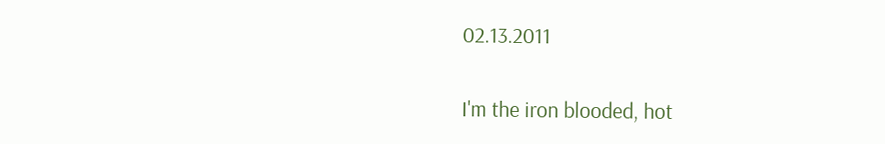02.13.2011

I'm the iron blooded, hot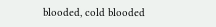blooded, cold blooded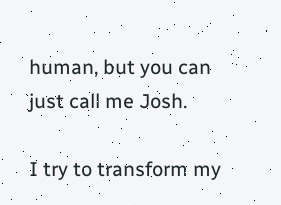human, but you can just call me Josh.

I try to transform my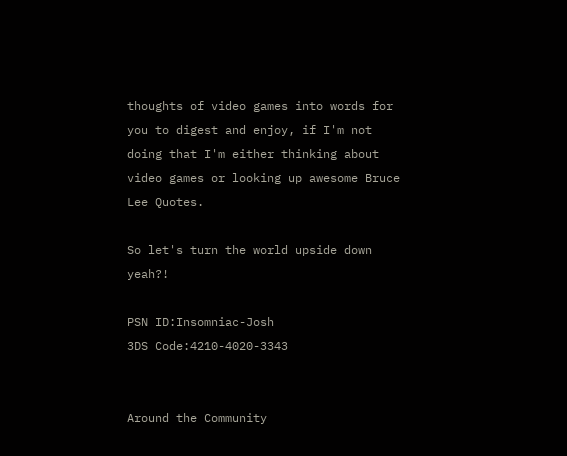thoughts of video games into words for you to digest and enjoy, if I'm not doing that I'm either thinking about video games or looking up awesome Bruce Lee Quotes.

So let's turn the world upside down yeah?!

PSN ID:Insomniac-Josh
3DS Code:4210-4020-3343


Around the Community